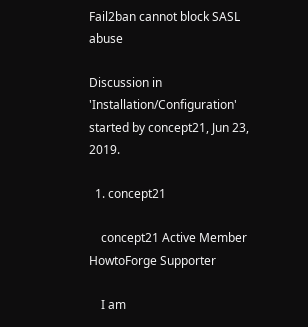Fail2ban cannot block SASL abuse

Discussion in 'Installation/Configuration' started by concept21, Jun 23, 2019.

  1. concept21

    concept21 Active Member HowtoForge Supporter

    I am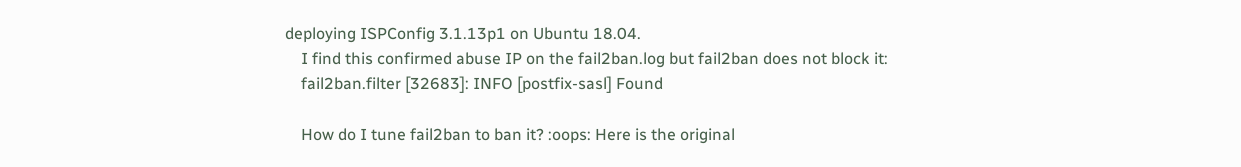deploying ISPConfig 3.1.13p1 on Ubuntu 18.04.
    I find this confirmed abuse IP on the fail2ban.log but fail2ban does not block it:
    fail2ban.filter [32683]: INFO [postfix-sasl] Found

    How do I tune fail2ban to ban it? :oops: Here is the original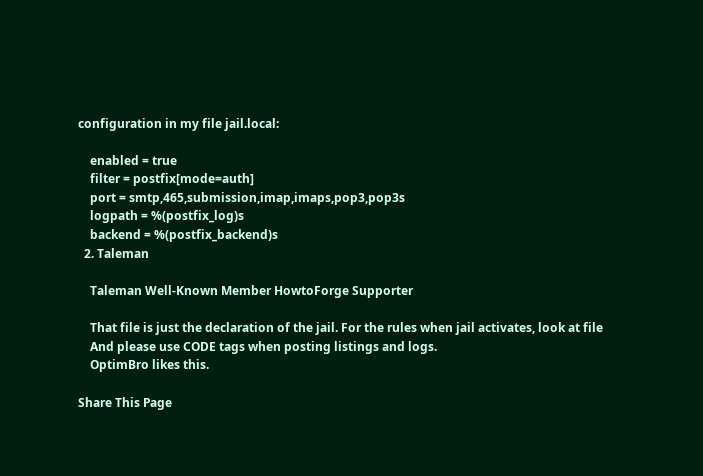configuration in my file jail.local:

    enabled = true
    filter = postfix[mode=auth]
    port = smtp,465,submission,imap,imaps,pop3,pop3s
    logpath = %(postfix_log)s
    backend = %(postfix_backend)s
  2. Taleman

    Taleman Well-Known Member HowtoForge Supporter

    That file is just the declaration of the jail. For the rules when jail activates, look at file
    And please use CODE tags when posting listings and logs.
    OptimBro likes this.

Share This Page